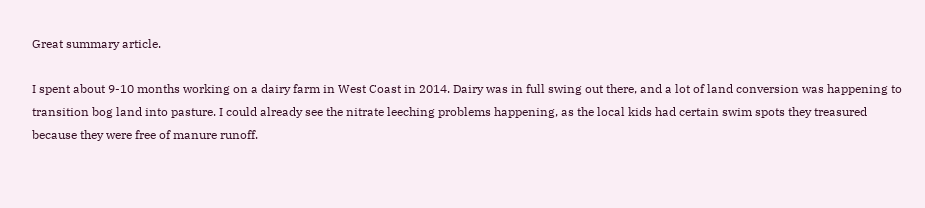Great summary article.

I spent about 9-10 months working on a dairy farm in West Coast in 2014. Dairy was in full swing out there, and a lot of land conversion was happening to transition bog land into pasture. I could already see the nitrate leeching problems happening, as the local kids had certain swim spots they treasured because they were free of manure runoff.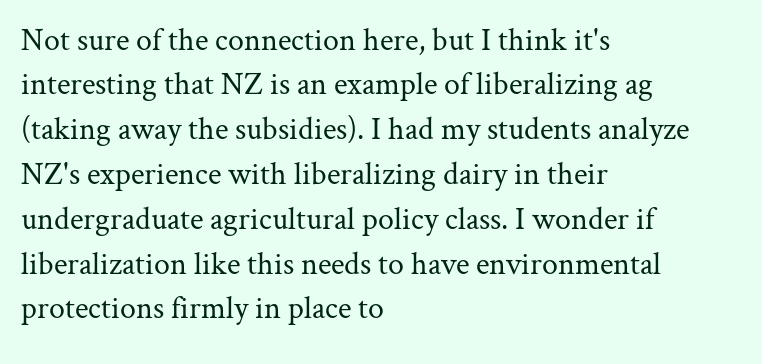Not sure of the connection here, but I think it's interesting that NZ is an example of liberalizing ag (taking away the subsidies). I had my students analyze NZ's experience with liberalizing dairy in their undergraduate agricultural policy class. I wonder if liberalization like this needs to have environmental protections firmly in place to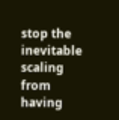stop the inevitable scaling from having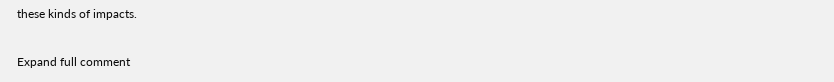these kinds of impacts.

Expand full comment